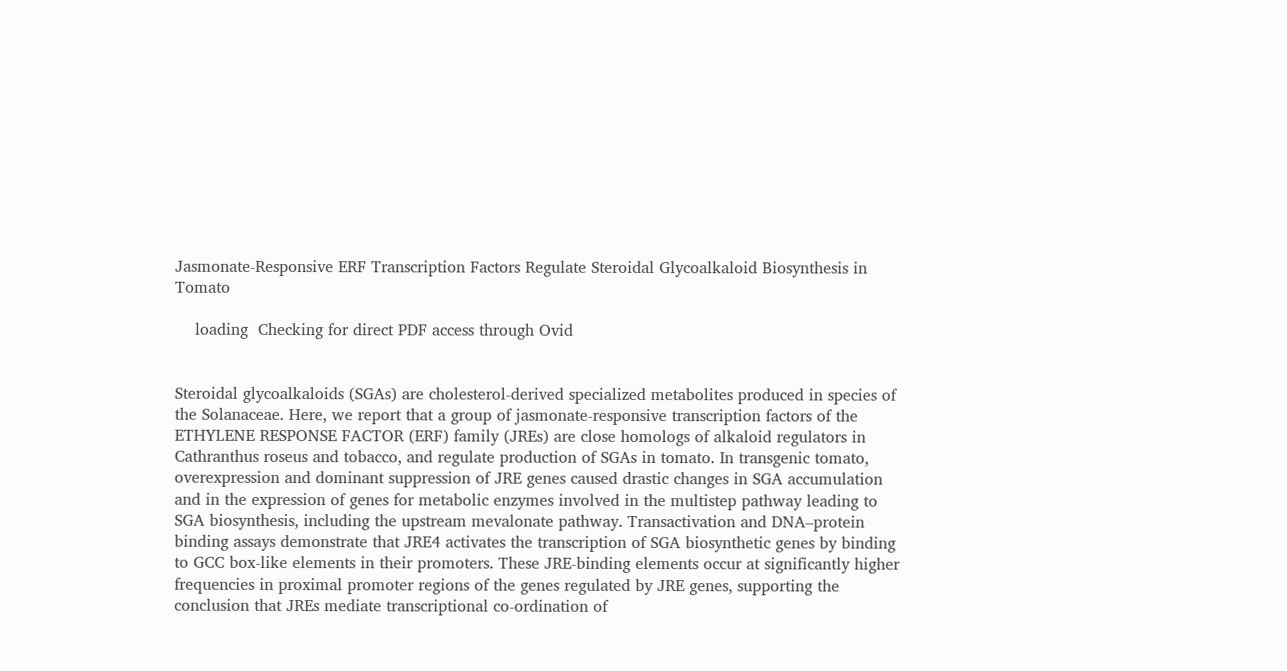Jasmonate-Responsive ERF Transcription Factors Regulate Steroidal Glycoalkaloid Biosynthesis in Tomato

    loading  Checking for direct PDF access through Ovid


Steroidal glycoalkaloids (SGAs) are cholesterol-derived specialized metabolites produced in species of the Solanaceae. Here, we report that a group of jasmonate-responsive transcription factors of the ETHYLENE RESPONSE FACTOR (ERF) family (JREs) are close homologs of alkaloid regulators in Cathranthus roseus and tobacco, and regulate production of SGAs in tomato. In transgenic tomato, overexpression and dominant suppression of JRE genes caused drastic changes in SGA accumulation and in the expression of genes for metabolic enzymes involved in the multistep pathway leading to SGA biosynthesis, including the upstream mevalonate pathway. Transactivation and DNA–protein binding assays demonstrate that JRE4 activates the transcription of SGA biosynthetic genes by binding to GCC box-like elements in their promoters. These JRE-binding elements occur at significantly higher frequencies in proximal promoter regions of the genes regulated by JRE genes, supporting the conclusion that JREs mediate transcriptional co-ordination of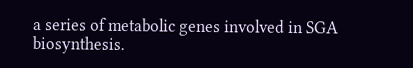a series of metabolic genes involved in SGA biosynthesis.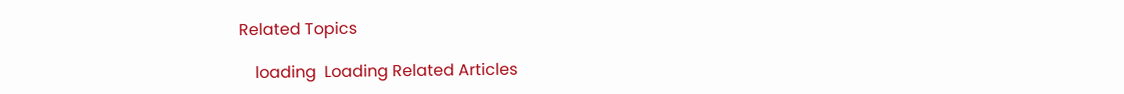Related Topics

    loading  Loading Related Articles